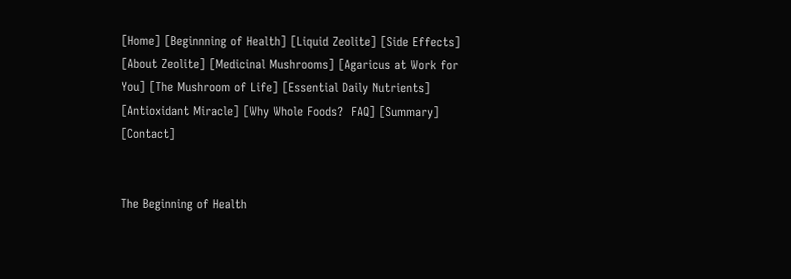[Home] [Beginnning of Health] [Liquid Zeolite] [Side Effects] [About Zeolite] [Medicinal Mushrooms] [Agaricus at Work for You] [The Mushroom of Life] [Essential Daily Nutrients] [Antioxidant Miracle] [Why Whole Foods?  FAQ] [Summary] [Contact]


The Beginning of Health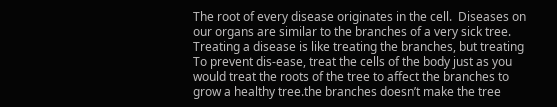The root of every disease originates in the cell.  Diseases on our organs are similar to the branches of a very sick tree.  Treating a disease is like treating the branches, but treating To prevent dis-ease, treat the cells of the body just as you would treat the roots of the tree to affect the branches to grow a healthy tree.the branches doesn’t make the tree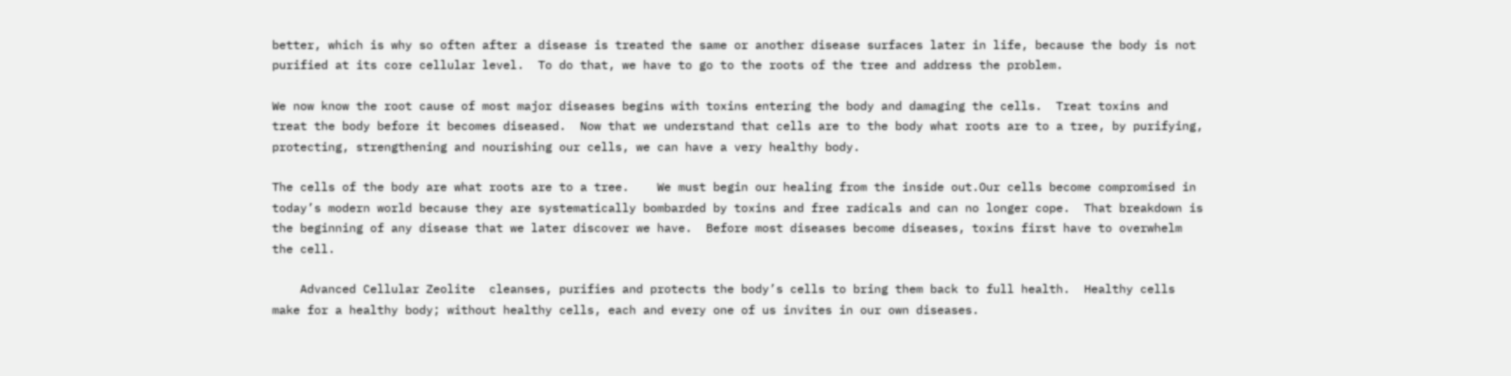better, which is why so often after a disease is treated the same or another disease surfaces later in life, because the body is not purified at its core cellular level.  To do that, we have to go to the roots of the tree and address the problem.

We now know the root cause of most major diseases begins with toxins entering the body and damaging the cells.  Treat toxins and treat the body before it becomes diseased.  Now that we understand that cells are to the body what roots are to a tree, by purifying, protecting, strengthening and nourishing our cells, we can have a very healthy body.

The cells of the body are what roots are to a tree.    We must begin our healing from the inside out.Our cells become compromised in today’s modern world because they are systematically bombarded by toxins and free radicals and can no longer cope.  That breakdown is the beginning of any disease that we later discover we have.  Before most diseases become diseases, toxins first have to overwhelm the cell.

    Advanced Cellular Zeolite  cleanses, purifies and protects the body’s cells to bring them back to full health.  Healthy cells make for a healthy body; without healthy cells, each and every one of us invites in our own diseases.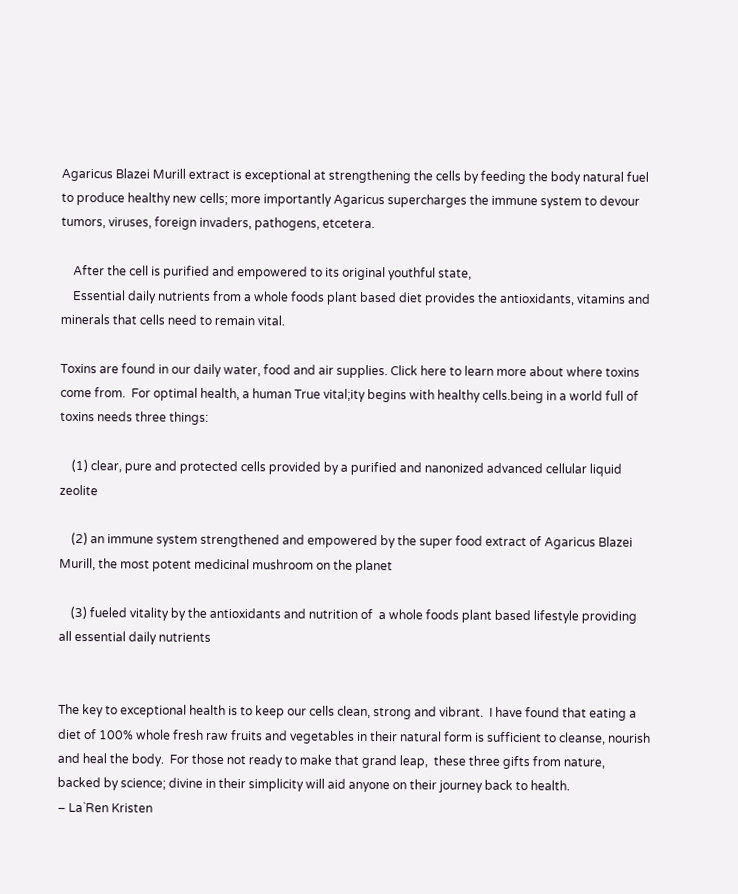Agaricus Blazei Murill extract is exceptional at strengthening the cells by feeding the body natural fuel to produce healthy new cells; more importantly Agaricus supercharges the immune system to devour tumors, viruses, foreign invaders, pathogens, etcetera.

    After the cell is purified and empowered to its original youthful state,
    Essential daily nutrients from a whole foods plant based diet provides the antioxidants, vitamins and minerals that cells need to remain vital.

Toxins are found in our daily water, food and air supplies. Click here to learn more about where toxins come from.  For optimal health, a human True vital;ity begins with healthy cells.being in a world full of toxins needs three things:

    (1) clear, pure and protected cells provided by a purified and nanonized advanced cellular liquid zeolite

    (2) an immune system strengthened and empowered by the super food extract of Agaricus Blazei Murill, the most potent medicinal mushroom on the planet

    (3) fueled vitality by the antioxidants and nutrition of  a whole foods plant based lifestyle providing all essential daily nutrients


The key to exceptional health is to keep our cells clean, strong and vibrant.  I have found that eating a diet of 100% whole fresh raw fruits and vegetables in their natural form is sufficient to cleanse, nourish and heal the body.  For those not ready to make that grand leap,  these three gifts from nature, backed by science; divine in their simplicity will aid anyone on their journey back to health.
– La`Ren Kristen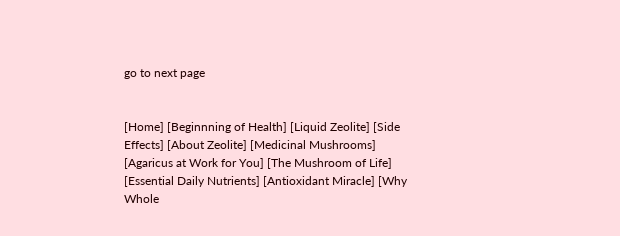go to next page


[Home] [Beginnning of Health] [Liquid Zeolite] [Side Effects] [About Zeolite] [Medicinal Mushrooms] [Agaricus at Work for You] [The Mushroom of Life] [Essential Daily Nutrients] [Antioxidant Miracle] [Why Whole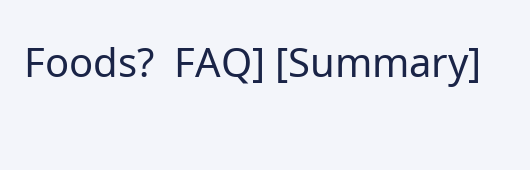Foods?  FAQ] [Summary]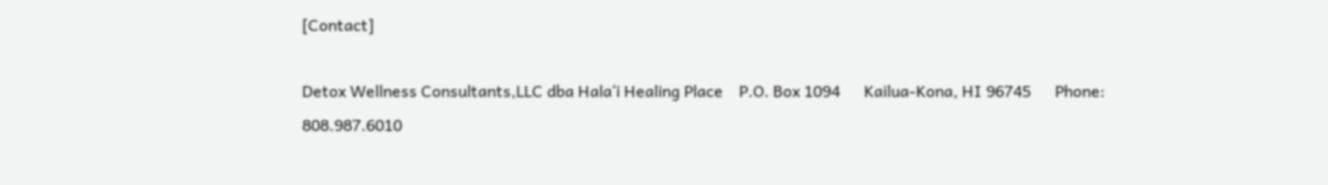[Contact]

Detox Wellness Consultants,LLC dba Hala‘i Healing Place    P.O. Box 1094      Kailua-Kona, HI 96745      Phone:  808.987.6010